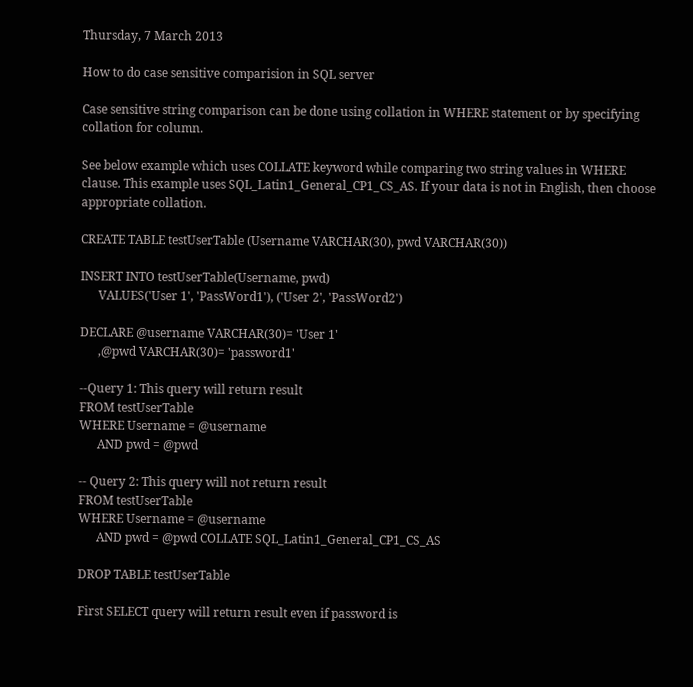Thursday, 7 March 2013

How to do case sensitive comparision in SQL server

Case sensitive string comparison can be done using collation in WHERE statement or by specifying collation for column.

See below example which uses COLLATE keyword while comparing two string values in WHERE clause. This example uses SQL_Latin1_General_CP1_CS_AS. If your data is not in English, then choose appropriate collation.

CREATE TABLE testUserTable (Username VARCHAR(30), pwd VARCHAR(30))

INSERT INTO testUserTable(Username, pwd)
      VALUES('User 1', 'PassWord1'), ('User 2', 'PassWord2')

DECLARE @username VARCHAR(30)= 'User 1'
      ,@pwd VARCHAR(30)= 'password1'

--Query 1: This query will return result
FROM testUserTable
WHERE Username = @username
      AND pwd = @pwd

-- Query 2: This query will not return result
FROM testUserTable
WHERE Username = @username
      AND pwd = @pwd COLLATE SQL_Latin1_General_CP1_CS_AS

DROP TABLE testUserTable

First SELECT query will return result even if password is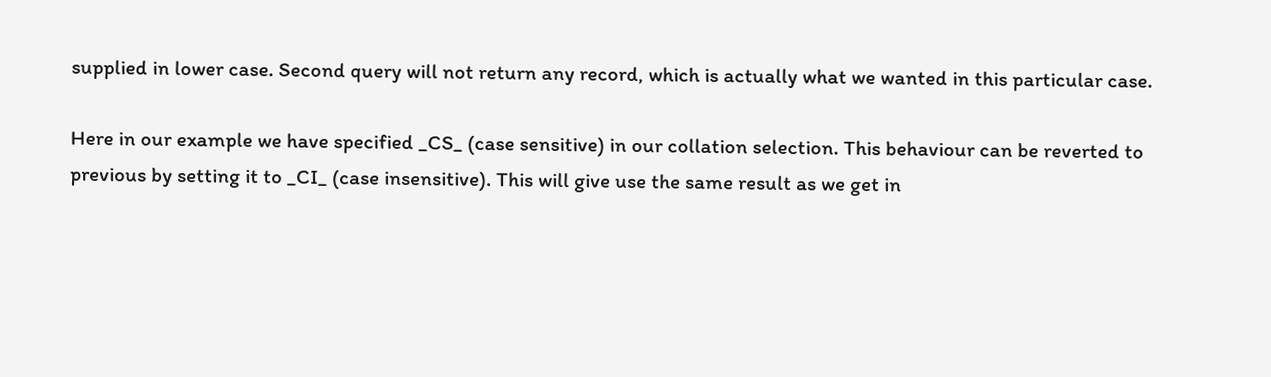supplied in lower case. Second query will not return any record, which is actually what we wanted in this particular case.

Here in our example we have specified _CS_ (case sensitive) in our collation selection. This behaviour can be reverted to previous by setting it to _CI_ (case insensitive). This will give use the same result as we get in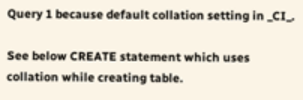Query 1 because default collation setting in _CI_.

See below CREATE statement which uses collation while creating table.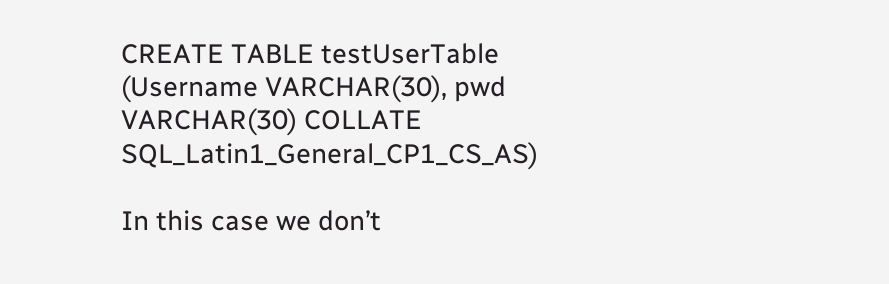CREATE TABLE testUserTable (Username VARCHAR(30), pwd VARCHAR(30) COLLATE SQL_Latin1_General_CP1_CS_AS)

In this case we don’t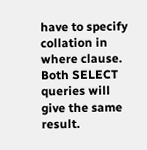have to specify collation in where clause. Both SELECT queries will give the same result.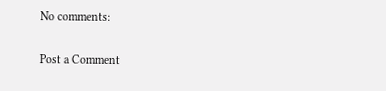No comments:

Post a Comment